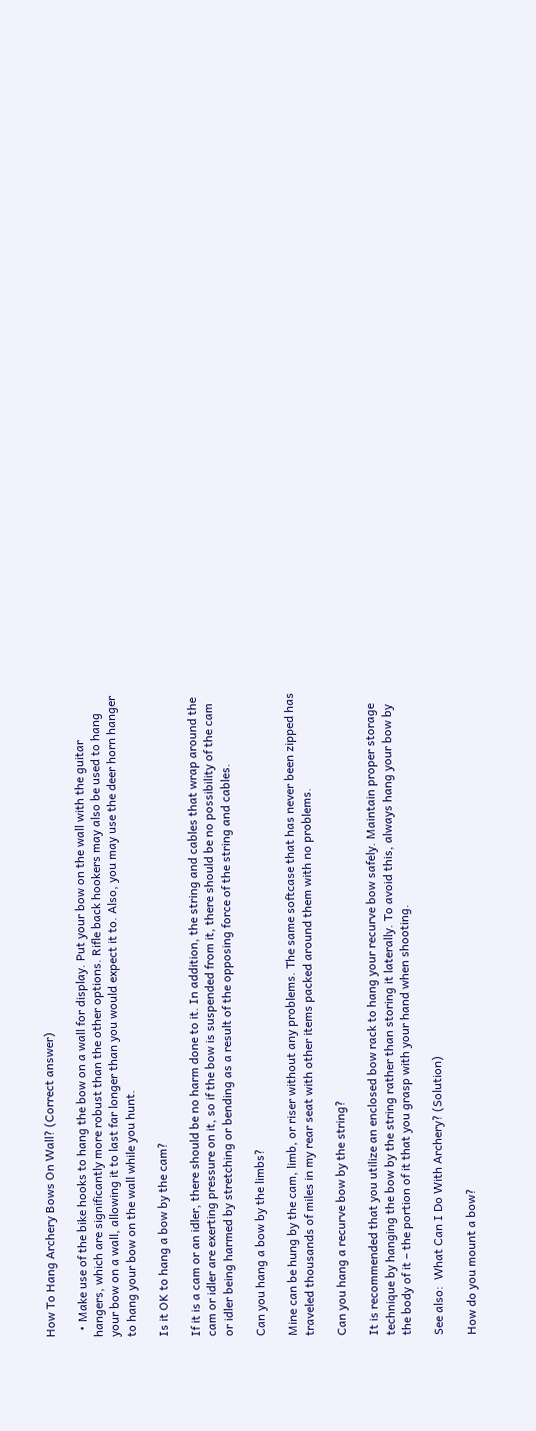How To Hang Archery Bows On Wall? (Correct answer)

  • Make use of the bike hooks to hang the bow on a wall for display. Put your bow on the wall with the guitar hangers, which are significantly more robust than the other options. Rifle back hookers may also be used to hang your bow on a wall, allowing it to last far longer than you would expect it to. Also, you may use the deer horn hanger to hang your bow on the wall while you hunt.

Is it OK to hang a bow by the cam?

If it is a cam or an idler, there should be no harm done to it. In addition, the string and cables that wrap around the cam or idler are exerting pressure on it, so if the bow is suspended from it, there should be no possibility of the cam or idler being harmed by stretching or bending as a result of the opposing force of the string and cables.

Can you hang a bow by the limbs?

Mine can be hung by the cam, limb, or riser without any problems. The same softcase that has never been zipped has traveled thousands of miles in my rear seat with other items packed around them with no problems.

Can you hang a recurve bow by the string?

It is recommended that you utilize an enclosed bow rack to hang your recurve bow safely. Maintain proper storage technique by hanging the bow by the string rather than storing it laterally. To avoid this, always hang your bow by the body of it – the portion of it that you grasp with your hand when shooting.

See also:  What Can I Do With Archery? (Solution)

How do you mount a bow?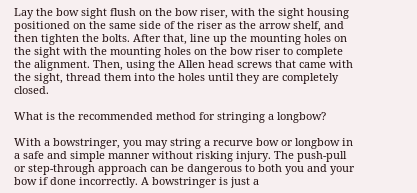Lay the bow sight flush on the bow riser, with the sight housing positioned on the same side of the riser as the arrow shelf, and then tighten the bolts. After that, line up the mounting holes on the sight with the mounting holes on the bow riser to complete the alignment. Then, using the Allen head screws that came with the sight, thread them into the holes until they are completely closed.

What is the recommended method for stringing a longbow?

With a bowstringer, you may string a recurve bow or longbow in a safe and simple manner without risking injury. The push-pull or step-through approach can be dangerous to both you and your bow if done incorrectly. A bowstringer is just a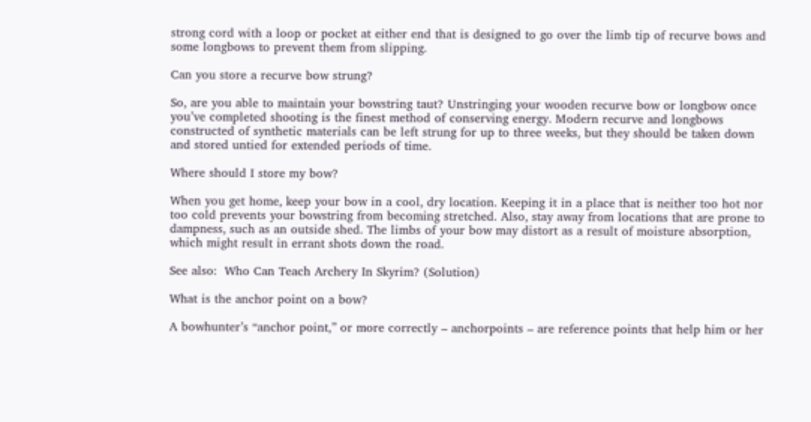strong cord with a loop or pocket at either end that is designed to go over the limb tip of recurve bows and some longbows to prevent them from slipping.

Can you store a recurve bow strung?

So, are you able to maintain your bowstring taut? Unstringing your wooden recurve bow or longbow once you’ve completed shooting is the finest method of conserving energy. Modern recurve and longbows constructed of synthetic materials can be left strung for up to three weeks, but they should be taken down and stored untied for extended periods of time.

Where should I store my bow?

When you get home, keep your bow in a cool, dry location. Keeping it in a place that is neither too hot nor too cold prevents your bowstring from becoming stretched. Also, stay away from locations that are prone to dampness, such as an outside shed. The limbs of your bow may distort as a result of moisture absorption, which might result in errant shots down the road.

See also:  Who Can Teach Archery In Skyrim? (Solution)

What is the anchor point on a bow?

A bowhunter’s “anchor point,” or more correctly – anchorpoints – are reference points that help him or her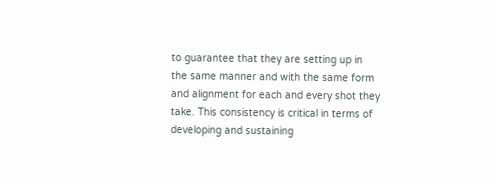to guarantee that they are setting up in the same manner and with the same form and alignment for each and every shot they take. This consistency is critical in terms of developing and sustaining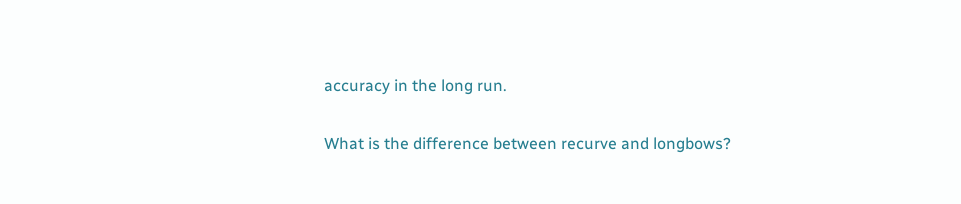accuracy in the long run.

What is the difference between recurve and longbows?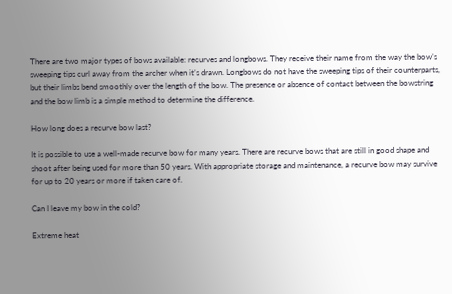There are two major types of bows available: recurves and longbows. They receive their name from the way the bow’s sweeping tips curl away from the archer when it’s drawn. Longbows do not have the sweeping tips of their counterparts, but their limbs bend smoothly over the length of the bow. The presence or absence of contact between the bowstring and the bow limb is a simple method to determine the difference.

How long does a recurve bow last?

It is possible to use a well-made recurve bow for many years. There are recurve bows that are still in good shape and shoot after being used for more than 50 years. With appropriate storage and maintenance, a recurve bow may survive for up to 20 years or more if taken care of.

Can I leave my bow in the cold?

Extreme heat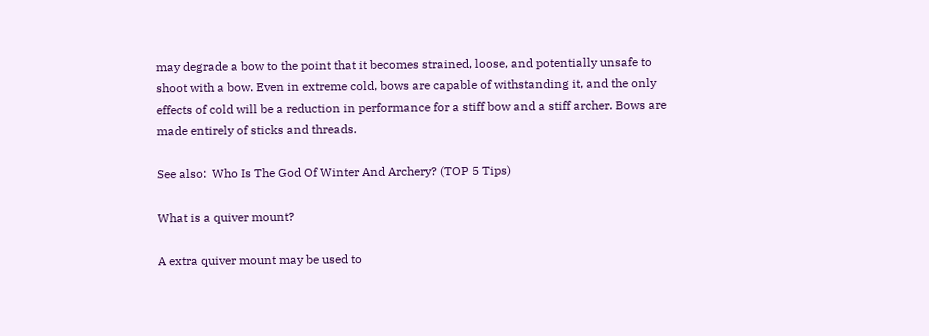may degrade a bow to the point that it becomes strained, loose, and potentially unsafe to shoot with a bow. Even in extreme cold, bows are capable of withstanding it, and the only effects of cold will be a reduction in performance for a stiff bow and a stiff archer. Bows are made entirely of sticks and threads.

See also:  Who Is The God Of Winter And Archery? (TOP 5 Tips)

What is a quiver mount?

A extra quiver mount may be used to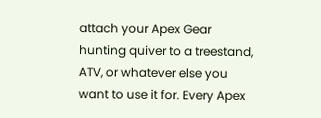attach your Apex Gear hunting quiver to a treestand, ATV, or whatever else you want to use it for. Every Apex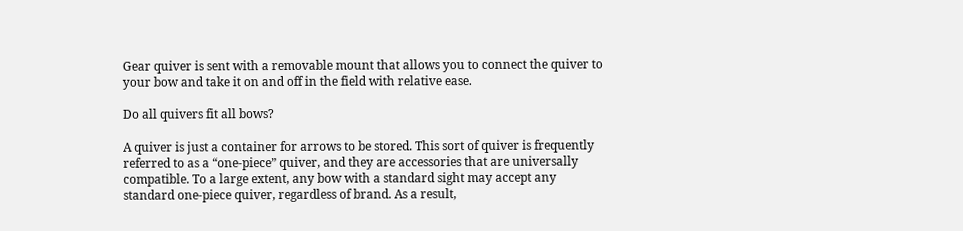Gear quiver is sent with a removable mount that allows you to connect the quiver to your bow and take it on and off in the field with relative ease.

Do all quivers fit all bows?

A quiver is just a container for arrows to be stored. This sort of quiver is frequently referred to as a “one-piece” quiver, and they are accessories that are universally compatible. To a large extent, any bow with a standard sight may accept any standard one-piece quiver, regardless of brand. As a result,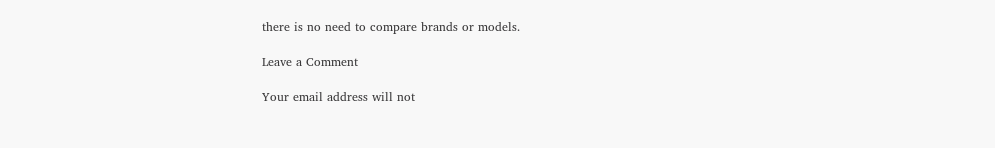there is no need to compare brands or models.

Leave a Comment

Your email address will not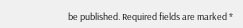be published. Required fields are marked *